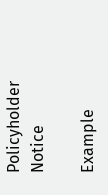Policyholder Notice

Example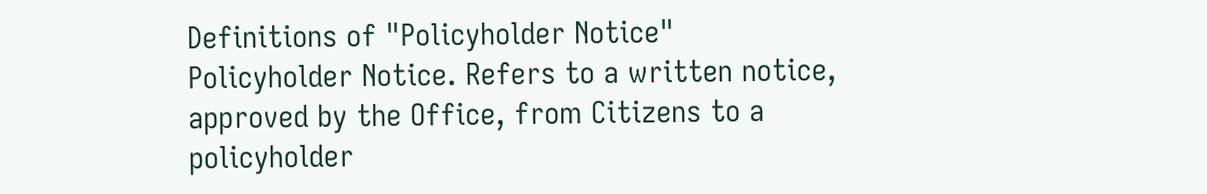Definitions of "Policyholder Notice"
Policyholder Notice. Refers to a written notice, approved by the Office, from Citizens to a policyholder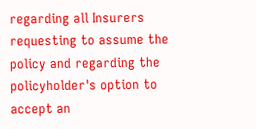regarding all Insurers requesting to assume the policy and regarding the policyholder's option to accept an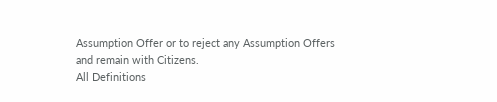Assumption Offer or to reject any Assumption Offers and remain with Citizens.
All Definitions